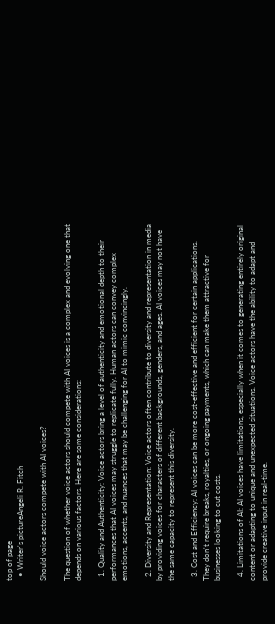top of page
  • Writer's pictureAngeli R. Fitch

Should voice actors compete with AI voices?

The question of whether voice actors should compete with AI voices is a complex and evolving one that depends on various factors. Here are some considerations:

  1. Quality and Authenticity: Voice actors bring a level of authenticity and emotional depth to their performances that AI voices may struggle to replicate fully. Human actors can convey complex emotions, accents, and nuances that may be challenging for AI to mimic convincingly.

  2. Diversity and Representation: Voice actors often contribute to diversity and representation in media by providing voices for characters of different backgrounds, genders, and ages. AI voices may not have the same capacity to represent this diversity.

  3. Cost and Efficiency: AI voices can be more cost-effective and efficient for certain applications. They don't require breaks, royalties, or ongoing payments, which can make them attractive for businesses looking to cut costs.

  4. Limitations of AI: AI voices have limitations, especially when it comes to generating entirely original content or adapting to unique and unexpected situations. Voice actors have the ability to adapt and provide creative input in real-time.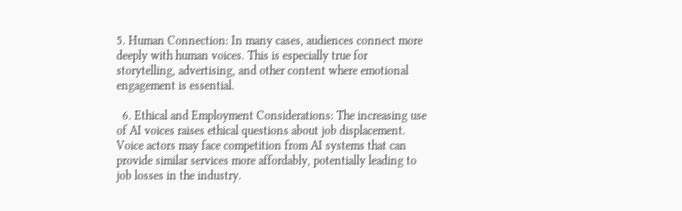5. Human Connection: In many cases, audiences connect more deeply with human voices. This is especially true for storytelling, advertising, and other content where emotional engagement is essential.

  6. Ethical and Employment Considerations: The increasing use of AI voices raises ethical questions about job displacement. Voice actors may face competition from AI systems that can provide similar services more affordably, potentially leading to job losses in the industry.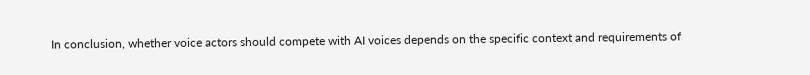In conclusion, whether voice actors should compete with AI voices depends on the specific context and requirements of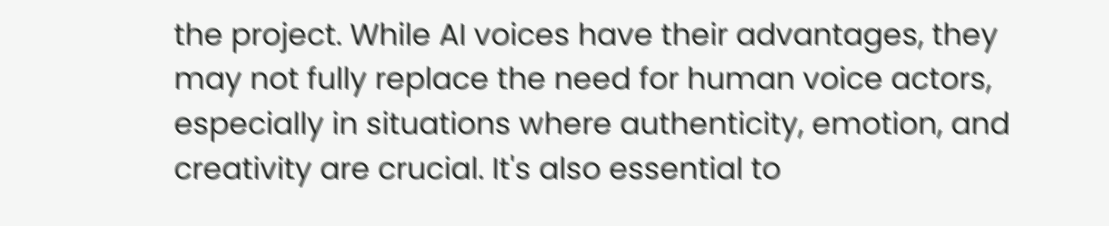the project. While AI voices have their advantages, they may not fully replace the need for human voice actors, especially in situations where authenticity, emotion, and creativity are crucial. It's also essential to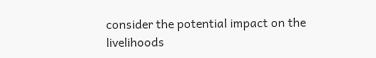consider the potential impact on the livelihoods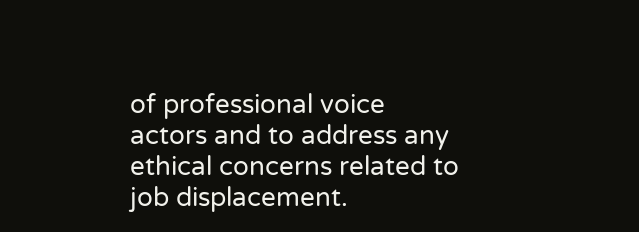of professional voice actors and to address any ethical concerns related to job displacement.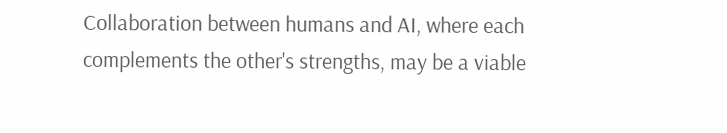Collaboration between humans and AI, where each complements the other's strengths, may be a viable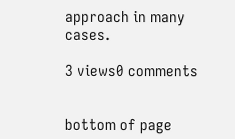approach in many cases.

3 views0 comments


bottom of page